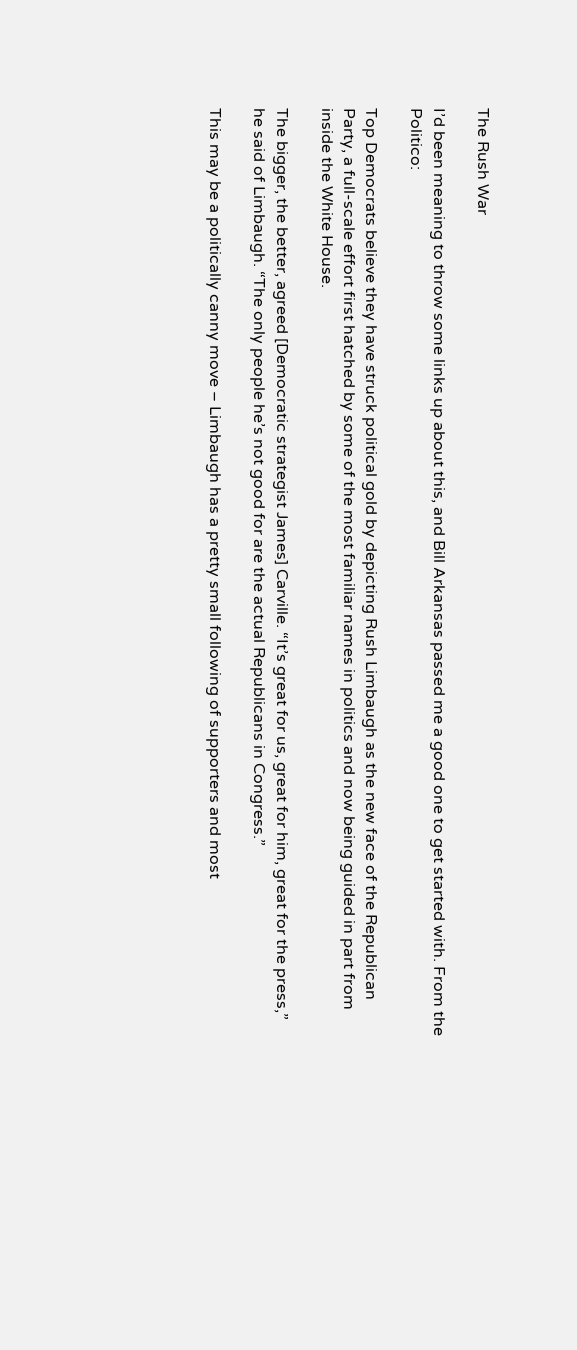The Rush War

I’d been meaning to throw some links up about this, and Bill Arkansas passed me a good one to get started with. From the Politico:

Top Democrats believe they have struck political gold by depicting Rush Limbaugh as the new face of the Republican Party, a full-scale effort first hatched by some of the most familiar names in politics and now being guided in part from inside the White House.

The bigger, the better, agreed [Democratic strategist James] Carville. “It’s great for us, great for him, great for the press,” he said of Limbaugh. “The only people he’s not good for are the actual Republicans in Congress.”

This may be a politically canny move – Limbaugh has a pretty small following of supporters and most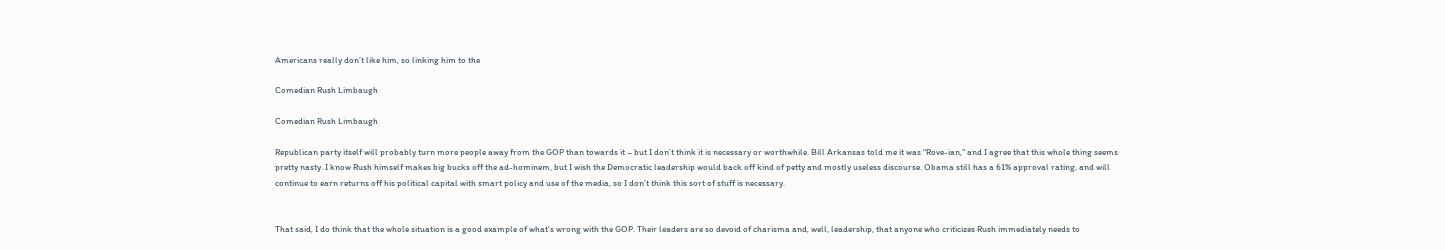Americans really don’t like him, so linking him to the

Comedian Rush Limbaugh

Comedian Rush Limbaugh

Republican party itself will probably turn more people away from the GOP than towards it – but I don’t think it is necessary or worthwhile. Bill Arkansas told me it was “Rove-ian,” and I agree that this whole thing seems pretty nasty. I know Rush himself makes big bucks off the ad-hominem, but I wish the Democratic leadership would back off kind of petty and mostly useless discourse. Obama still has a 61% approval rating, and will continue to earn returns off his political capital with smart policy and use of the media, so I don’t think this sort of stuff is necessary.


That said, I do think that the whole situation is a good example of what’s wrong with the GOP. Their leaders are so devoid of charisma and, well, leadership, that anyone who criticizes Rush immediately needs to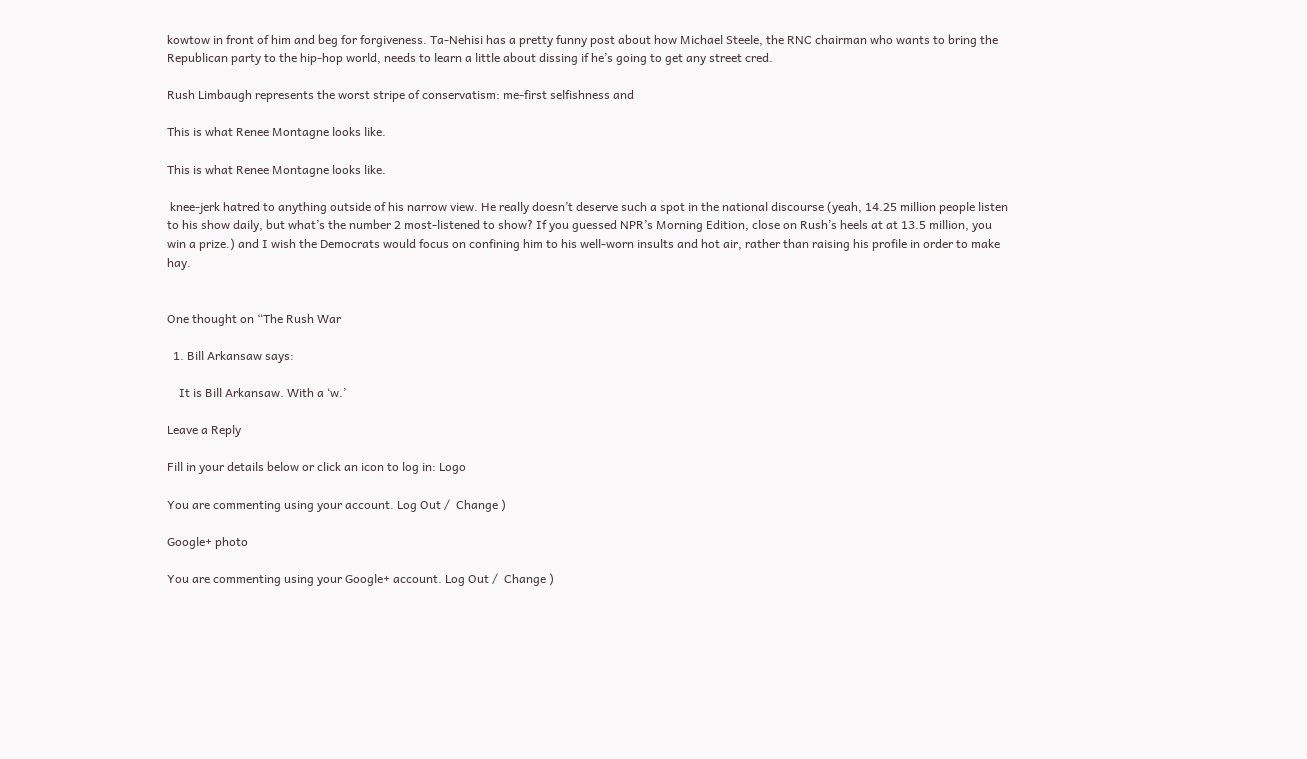kowtow in front of him and beg for forgiveness. Ta-Nehisi has a pretty funny post about how Michael Steele, the RNC chairman who wants to bring the Republican party to the hip-hop world, needs to learn a little about dissing if he’s going to get any street cred.

Rush Limbaugh represents the worst stripe of conservatism: me-first selfishness and

This is what Renee Montagne looks like.

This is what Renee Montagne looks like.

 knee-jerk hatred to anything outside of his narrow view. He really doesn’t deserve such a spot in the national discourse (yeah, 14.25 million people listen to his show daily, but what’s the number 2 most-listened to show? If you guessed NPR’s Morning Edition, close on Rush’s heels at at 13.5 million, you win a prize.) and I wish the Democrats would focus on confining him to his well-worn insults and hot air, rather than raising his profile in order to make hay.


One thought on “The Rush War

  1. Bill Arkansaw says:

    It is Bill Arkansaw. With a ‘w.’

Leave a Reply

Fill in your details below or click an icon to log in: Logo

You are commenting using your account. Log Out /  Change )

Google+ photo

You are commenting using your Google+ account. Log Out /  Change )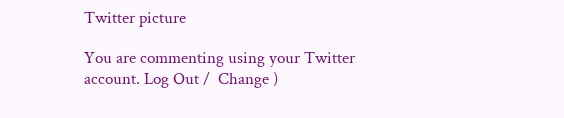Twitter picture

You are commenting using your Twitter account. Log Out /  Change )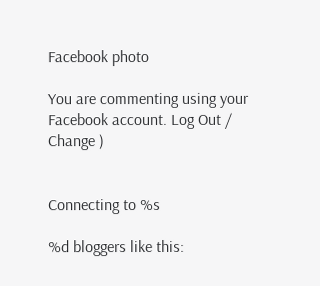Facebook photo

You are commenting using your Facebook account. Log Out /  Change )


Connecting to %s

%d bloggers like this: